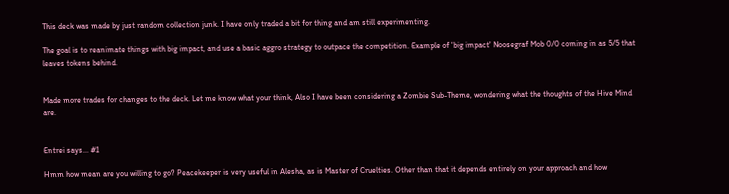This deck was made by just random collection junk. I have only traded a bit for thing and am still experimenting.

The goal is to reanimate things with big impact, and use a basic aggro strategy to outpace the competition. Example of 'big impact' Noosegraf Mob 0/0 coming in as 5/5 that leaves tokens behind.


Made more trades for changes to the deck. Let me know what your think, Also I have been considering a Zombie Sub-Theme, wondering what the thoughts of the Hive Mind are.


Entrei says... #1

Hmm how mean are you willing to go? Peacekeeper is very useful in Alesha, as is Master of Cruelties. Other than that it depends entirely on your approach and how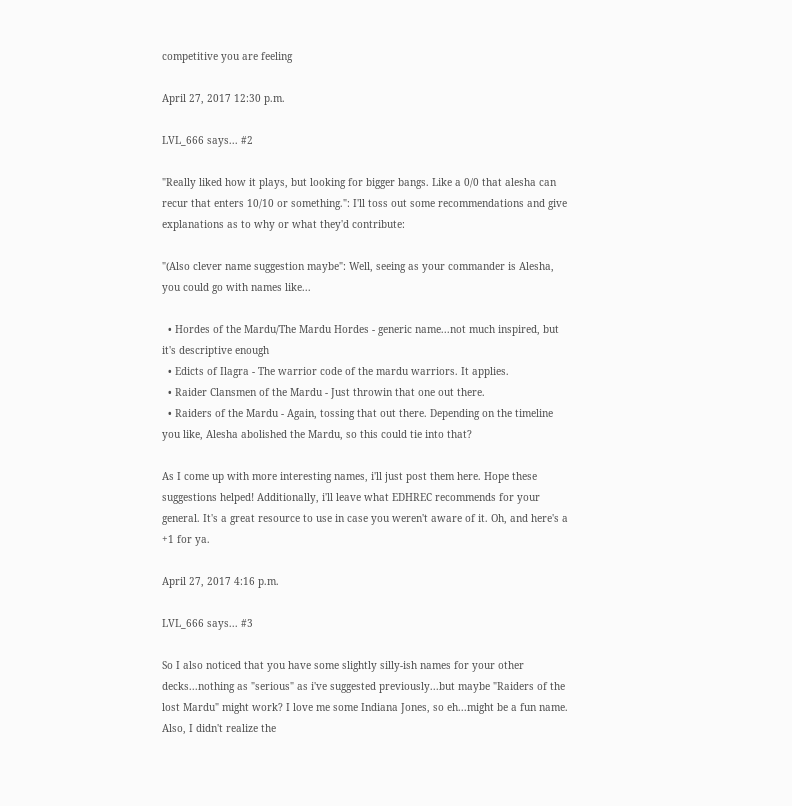competitive you are feeling

April 27, 2017 12:30 p.m.

LVL_666 says... #2

"Really liked how it plays, but looking for bigger bangs. Like a 0/0 that alesha can recur that enters 10/10 or something.": I'll toss out some recommendations and give explanations as to why or what they'd contribute:

"(Also clever name suggestion maybe": Well, seeing as your commander is Alesha, you could go with names like...

  • Hordes of the Mardu/The Mardu Hordes - generic name...not much inspired, but it's descriptive enough
  • Edicts of Ilagra - The warrior code of the mardu warriors. It applies.
  • Raider Clansmen of the Mardu - Just throwin that one out there.
  • Raiders of the Mardu - Again, tossing that out there. Depending on the timeline you like, Alesha abolished the Mardu, so this could tie into that?

As I come up with more interesting names, i'll just post them here. Hope these suggestions helped! Additionally, i'll leave what EDHREC recommends for your general. It's a great resource to use in case you weren't aware of it. Oh, and here's a +1 for ya.

April 27, 2017 4:16 p.m.

LVL_666 says... #3

So I also noticed that you have some slightly silly-ish names for your other decks...nothing as "serious" as i've suggested previously...but maybe "Raiders of the lost Mardu" might work? I love me some Indiana Jones, so eh...might be a fun name. Also, I didn't realize the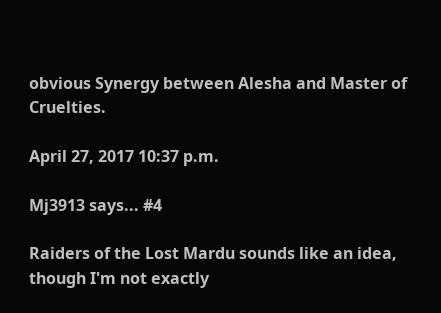obvious Synergy between Alesha and Master of Cruelties.

April 27, 2017 10:37 p.m.

Mj3913 says... #4

Raiders of the Lost Mardu sounds like an idea, though I'm not exactly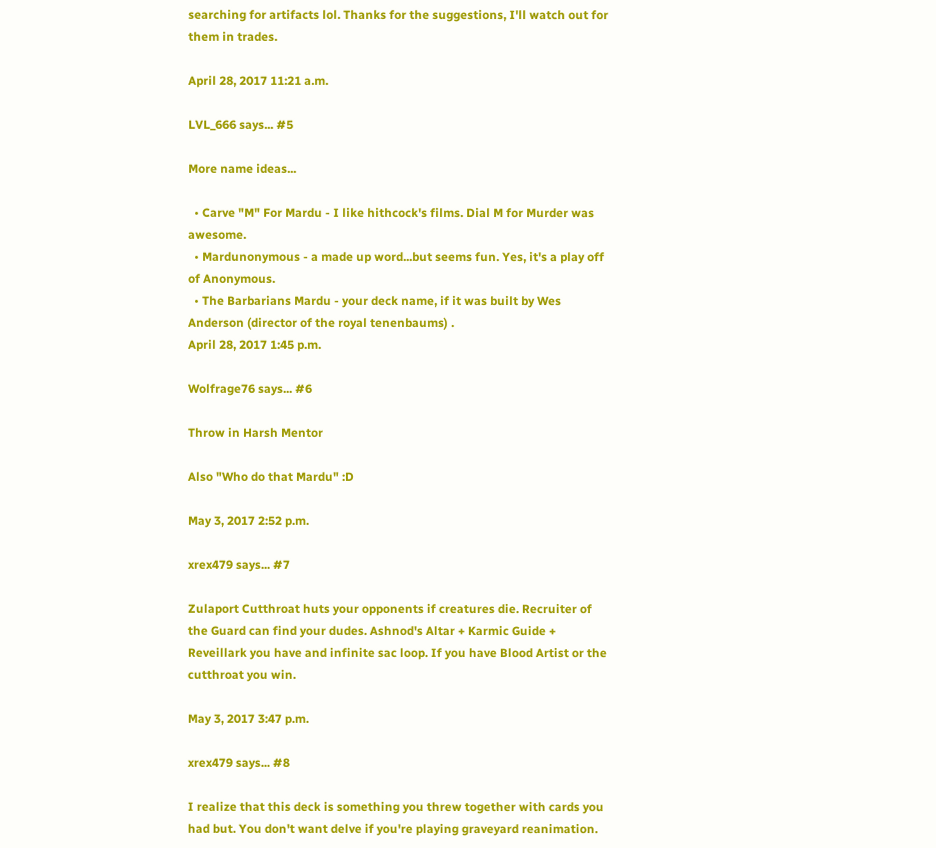searching for artifacts lol. Thanks for the suggestions, I'll watch out for them in trades.

April 28, 2017 11:21 a.m.

LVL_666 says... #5

More name ideas...

  • Carve "M" For Mardu - I like hithcock's films. Dial M for Murder was awesome.
  • Mardunonymous - a made up word...but seems fun. Yes, it's a play off of Anonymous.
  • The Barbarians Mardu - your deck name, if it was built by Wes Anderson (director of the royal tenenbaums) .
April 28, 2017 1:45 p.m.

Wolfrage76 says... #6

Throw in Harsh Mentor

Also "Who do that Mardu" :D

May 3, 2017 2:52 p.m.

xrex479 says... #7

Zulaport Cutthroat huts your opponents if creatures die. Recruiter of the Guard can find your dudes. Ashnod's Altar + Karmic Guide + Reveillark you have and infinite sac loop. If you have Blood Artist or the cutthroat you win.

May 3, 2017 3:47 p.m.

xrex479 says... #8

I realize that this deck is something you threw together with cards you had but. You don't want delve if you're playing graveyard reanimation.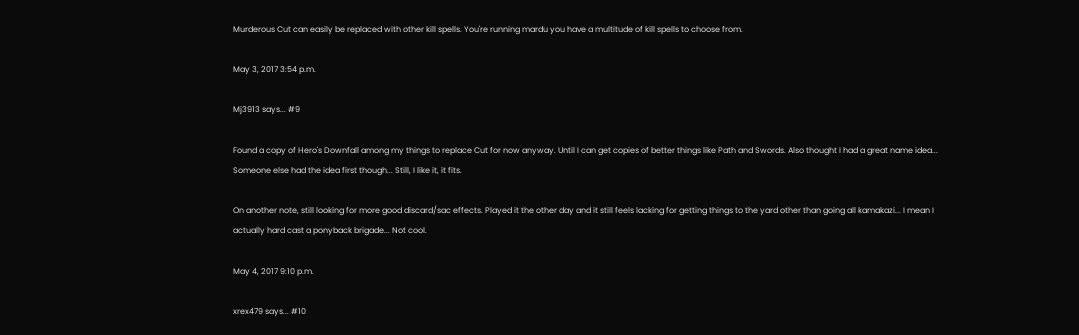Murderous Cut can easily be replaced with other kill spells. You're running mardu you have a multitude of kill spells to choose from.

May 3, 2017 3:54 p.m.

Mj3913 says... #9

Found a copy of Hero's Downfall among my things to replace Cut for now anyway. Until I can get copies of better things like Path and Swords. Also thought I had a great name idea... Someone else had the idea first though... Still, I like it, it fits.

On another note, still looking for more good discard/sac effects. Played it the other day and it still feels lacking for getting things to the yard other than going all kamakazi... I mean I actually hard cast a ponyback brigade... Not cool.

May 4, 2017 9:10 p.m.

xrex479 says... #10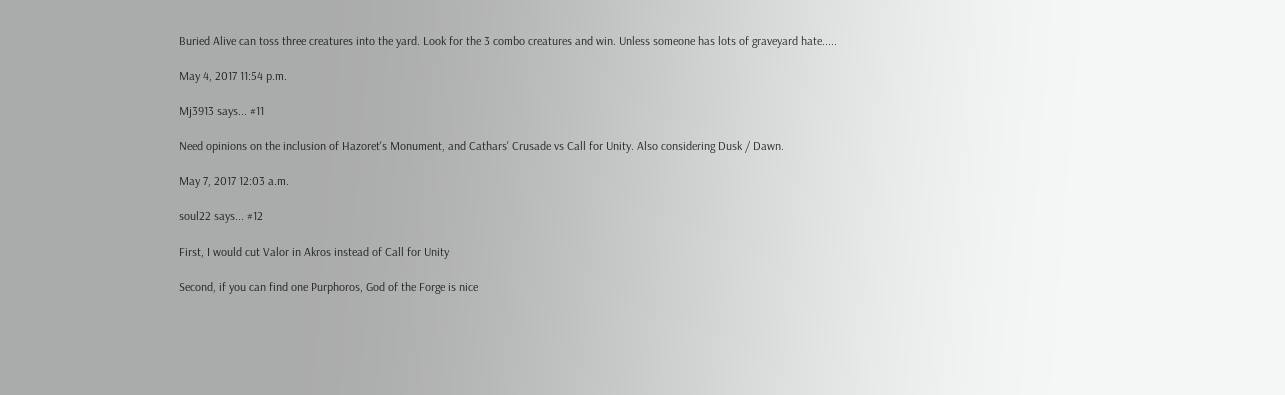Buried Alive can toss three creatures into the yard. Look for the 3 combo creatures and win. Unless someone has lots of graveyard hate.....

May 4, 2017 11:54 p.m.

Mj3913 says... #11

Need opinions on the inclusion of Hazoret's Monument, and Cathars' Crusade vs Call for Unity. Also considering Dusk / Dawn.

May 7, 2017 12:03 a.m.

soul22 says... #12

First, I would cut Valor in Akros instead of Call for Unity

Second, if you can find one Purphoros, God of the Forge is nice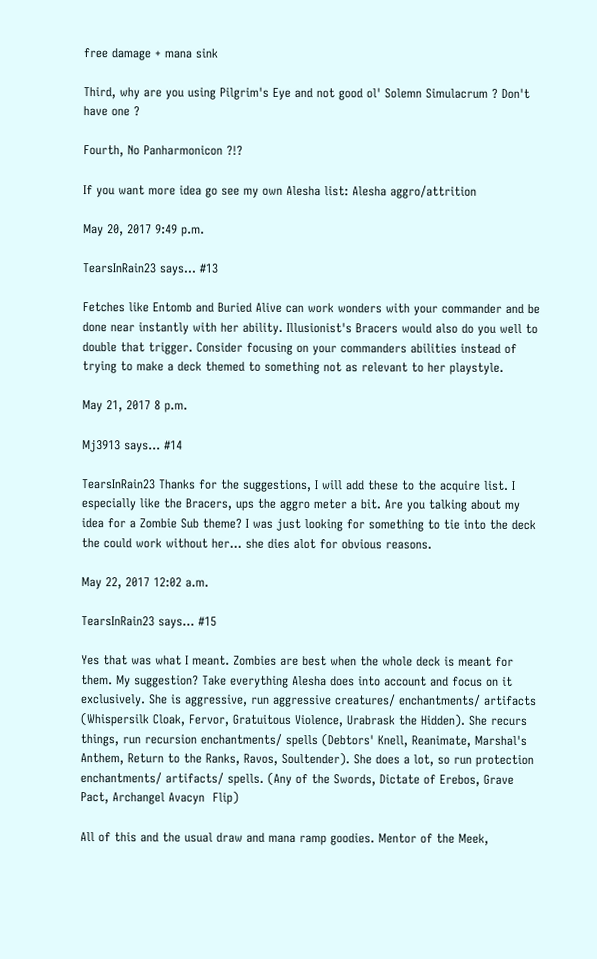free damage + mana sink

Third, why are you using Pilgrim's Eye and not good ol' Solemn Simulacrum ? Don't have one ?

Fourth, No Panharmonicon ?!?

If you want more idea go see my own Alesha list: Alesha aggro/attrition

May 20, 2017 9:49 p.m.

TearsInRain23 says... #13

Fetches like Entomb and Buried Alive can work wonders with your commander and be done near instantly with her ability. Illusionist's Bracers would also do you well to double that trigger. Consider focusing on your commanders abilities instead of trying to make a deck themed to something not as relevant to her playstyle.

May 21, 2017 8 p.m.

Mj3913 says... #14

TearsInRain23 Thanks for the suggestions, I will add these to the acquire list. I especially like the Bracers, ups the aggro meter a bit. Are you talking about my idea for a Zombie Sub theme? I was just looking for something to tie into the deck the could work without her... she dies alot for obvious reasons.

May 22, 2017 12:02 a.m.

TearsInRain23 says... #15

Yes that was what I meant. Zombies are best when the whole deck is meant for them. My suggestion? Take everything Alesha does into account and focus on it exclusively. She is aggressive, run aggressive creatures/ enchantments/ artifacts (Whispersilk Cloak, Fervor, Gratuitous Violence, Urabrask the Hidden). She recurs things, run recursion enchantments/ spells (Debtors' Knell, Reanimate, Marshal's Anthem, Return to the Ranks, Ravos, Soultender). She does a lot, so run protection enchantments/ artifacts/ spells. (Any of the Swords, Dictate of Erebos, Grave Pact, Archangel Avacyn  Flip)

All of this and the usual draw and mana ramp goodies. Mentor of the Meek,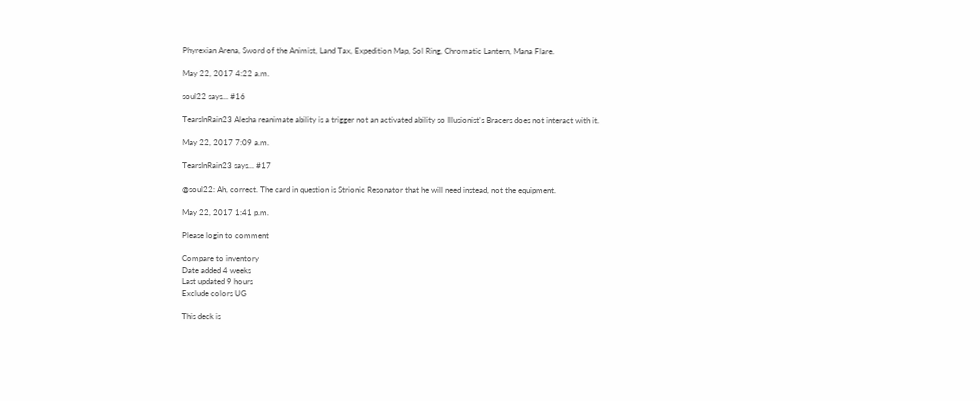Phyrexian Arena, Sword of the Animist, Land Tax, Expedition Map, Sol Ring, Chromatic Lantern, Mana Flare.

May 22, 2017 4:22 a.m.

soul22 says... #16

TearsInRain23 Alesha reanimate ability is a trigger not an activated ability so Illusionist's Bracers does not interact with it.

May 22, 2017 7:09 a.m.

TearsInRain23 says... #17

@soul22: Ah, correct. The card in question is Strionic Resonator that he will need instead, not the equipment.

May 22, 2017 1:41 p.m.

Please login to comment

Compare to inventory
Date added 4 weeks
Last updated 9 hours
Exclude colors UG

This deck is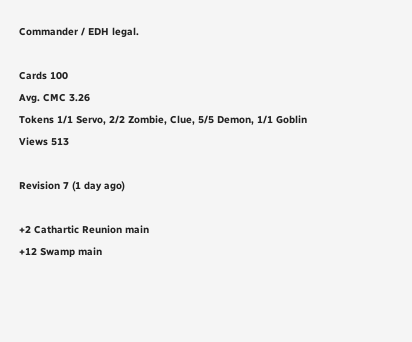Commander / EDH legal.

Cards 100
Avg. CMC 3.26
Tokens 1/1 Servo, 2/2 Zombie, Clue, 5/5 Demon, 1/1 Goblin
Views 513

Revision 7 (1 day ago)

+2 Cathartic Reunion main
+12 Swamp main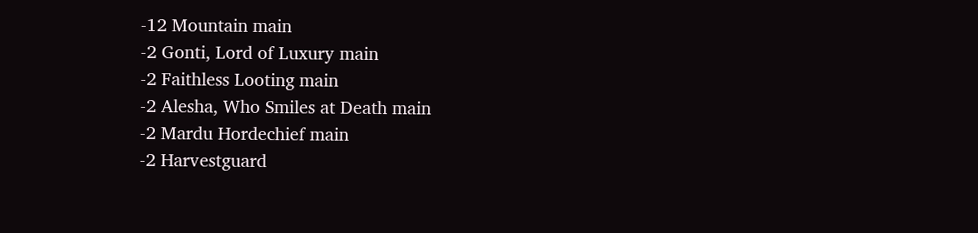-12 Mountain main
-2 Gonti, Lord of Luxury main
-2 Faithless Looting main
-2 Alesha, Who Smiles at Death main
-2 Mardu Hordechief main
-2 Harvestguard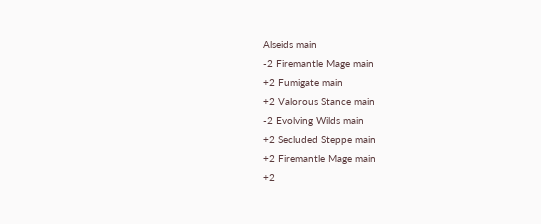Alseids main
-2 Firemantle Mage main
+2 Fumigate main
+2 Valorous Stance main
-2 Evolving Wilds main
+2 Secluded Steppe main
+2 Firemantle Mage main
+2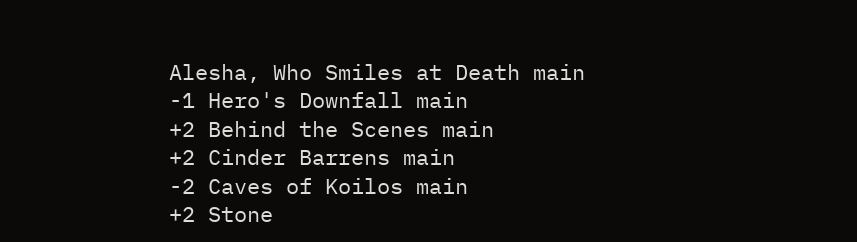Alesha, Who Smiles at Death main
-1 Hero's Downfall main
+2 Behind the Scenes main
+2 Cinder Barrens main
-2 Caves of Koilos main
+2 Stone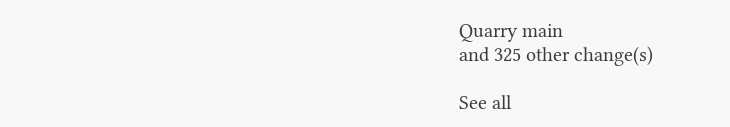Quarry main
and 325 other change(s)

See all